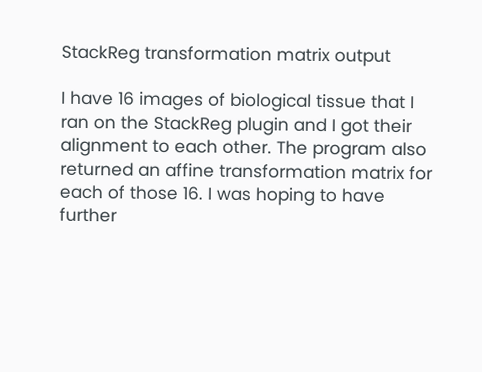StackReg transformation matrix output

I have 16 images of biological tissue that I ran on the StackReg plugin and I got their alignment to each other. The program also returned an affine transformation matrix for each of those 16. I was hoping to have further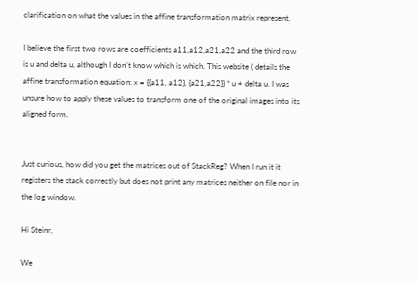clarification on what the values in the affine transformation matrix represent.

I believe the first two rows are coefficients a11,a12,a21,a22 and the third row is u and delta u, although I don’t know which is which. This website ( details the affine transformation equation: x = {{a11, a12}, {a21,a22}} * u + delta u. I was unsure how to apply these values to transform one of the original images into its aligned form.


Just curious, how did you get the matrices out of StackReg? When I run it it registers the stack correctly but does not print any matrices neither on file nor in the log window.

Hi Steinr,

We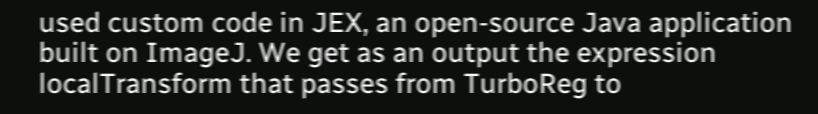used custom code in JEX, an open-source Java application built on ImageJ. We get as an output the expression localTransform that passes from TurboReg to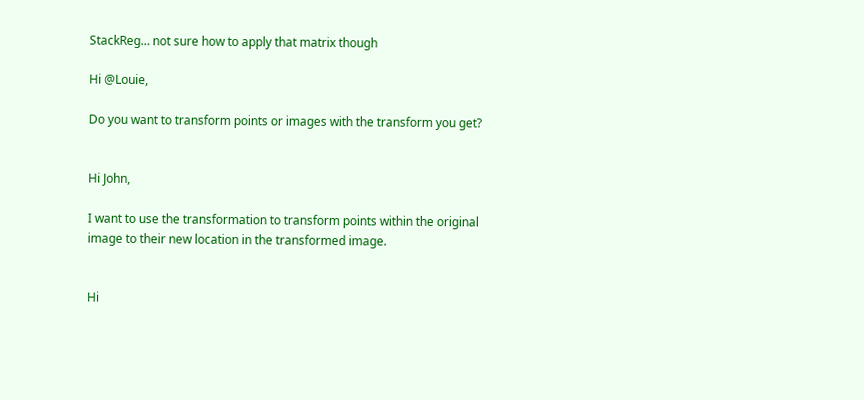StackReg… not sure how to apply that matrix though

Hi @Louie,

Do you want to transform points or images with the transform you get?


Hi John,

I want to use the transformation to transform points within the original image to their new location in the transformed image.


Hi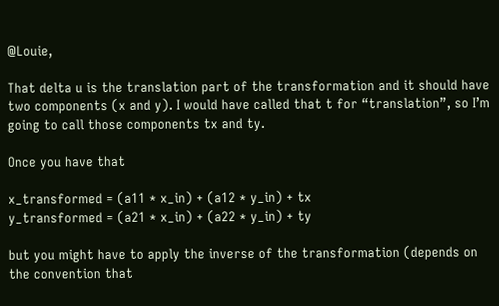@Louie,

That delta u is the translation part of the transformation and it should have two components (x and y). I would have called that t for “translation”, so I’m going to call those components tx and ty.

Once you have that

x_transformed = (a11 * x_in) + (a12 * y_in) + tx
y_transformed = (a21 * x_in) + (a22 * y_in) + ty

but you might have to apply the inverse of the transformation (depends on the convention that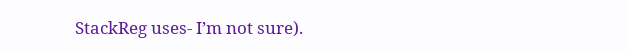StackReg uses- I’m not sure).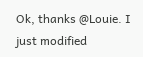Ok, thanks @Louie. I just modified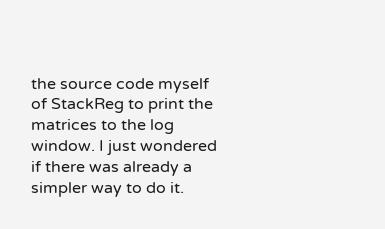the source code myself of StackReg to print the matrices to the log window. I just wondered if there was already a simpler way to do it.